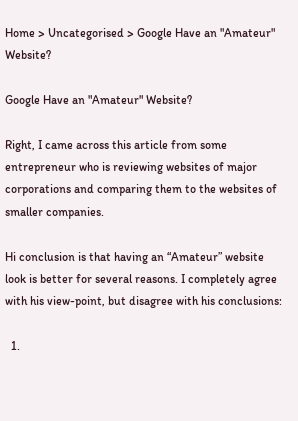Home > Uncategorised > Google Have an "Amateur" Website?

Google Have an "Amateur" Website?

Right, I came across this article from some entrepreneur who is reviewing websites of major corporations and comparing them to the websites of smaller companies.

Hi conclusion is that having an “Amateur” website look is better for several reasons. I completely agree with his view-point, but disagree with his conclusions:

  1.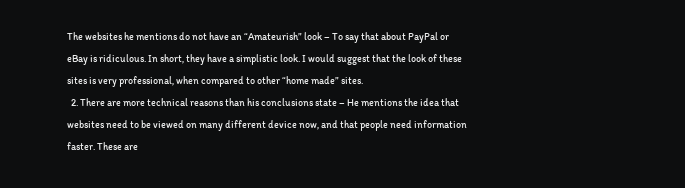The websites he mentions do not have an “Amateurish” look – To say that about PayPal or eBay is ridiculous. In short, they have a simplistic look. I would suggest that the look of these sites is very professional, when compared to other “home made” sites.
  2. There are more technical reasons than his conclusions state – He mentions the idea that websites need to be viewed on many different device now, and that people need information faster. These are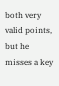both very valid points, but he misses a key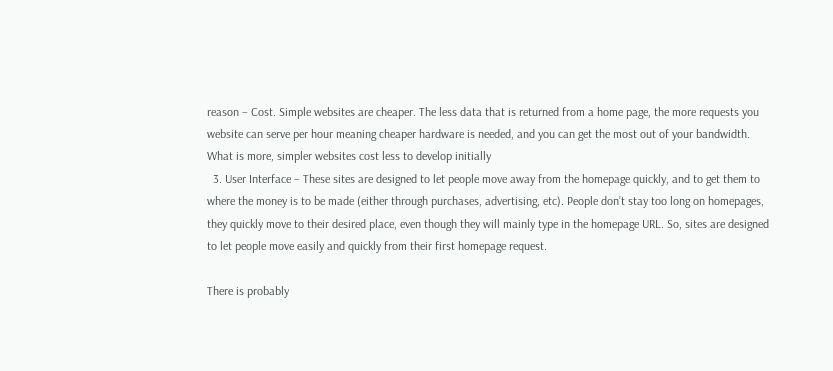reason – Cost. Simple websites are cheaper. The less data that is returned from a home page, the more requests you website can serve per hour meaning cheaper hardware is needed, and you can get the most out of your bandwidth. What is more, simpler websites cost less to develop initially
  3. User Interface – These sites are designed to let people move away from the homepage quickly, and to get them to where the money is to be made (either through purchases, advertising, etc). People don’t stay too long on homepages, they quickly move to their desired place, even though they will mainly type in the homepage URL. So, sites are designed to let people move easily and quickly from their first homepage request.

There is probably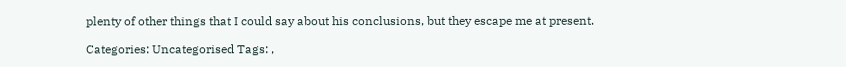plenty of other things that I could say about his conclusions, but they escape me at present.

Categories: Uncategorised Tags: ,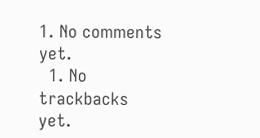1. No comments yet.
  1. No trackbacks yet.